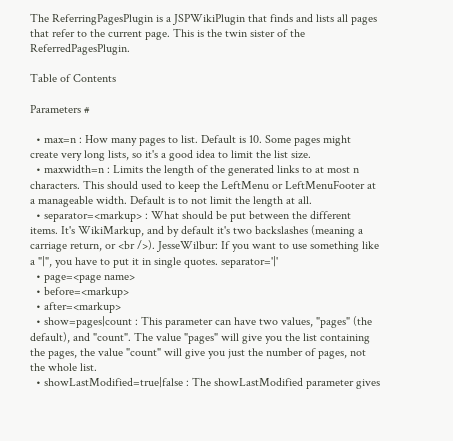The ReferringPagesPlugin is a JSPWikiPlugin that finds and lists all pages that refer to the current page. This is the twin sister of the ReferredPagesPlugin.

Table of Contents

Parameters #

  • max=n : How many pages to list. Default is 10. Some pages might create very long lists, so it's a good idea to limit the list size.
  • maxwidth=n : Limits the length of the generated links to at most n characters. This should used to keep the LeftMenu or LeftMenuFooter at a manageable width. Default is to not limit the length at all.
  • separator=<markup> : What should be put between the different items. It's WikiMarkup, and by default it's two backslashes (meaning a carriage return, or <br />). JesseWilbur: If you want to use something like a "|", you have to put it in single quotes. separator='|'
  • page=<page name>
  • before=<markup>
  • after=<markup>
  • show=pages|count : This parameter can have two values, "pages" (the default), and "count". The value "pages" will give you the list containing the pages, the value "count" will give you just the number of pages, not the whole list.
  • showLastModified=true|false : The showLastModified parameter gives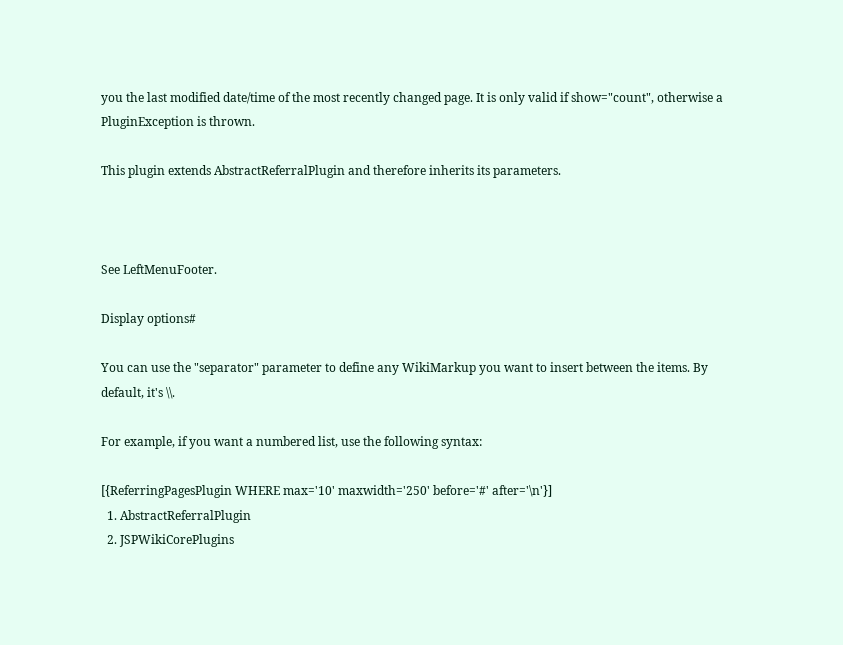you the last modified date/time of the most recently changed page. It is only valid if show="count", otherwise a PluginException is thrown.

This plugin extends AbstractReferralPlugin and therefore inherits its parameters.



See LeftMenuFooter.

Display options#

You can use the "separator" parameter to define any WikiMarkup you want to insert between the items. By default, it's \\.

For example, if you want a numbered list, use the following syntax:

[{ReferringPagesPlugin WHERE max='10' maxwidth='250' before='#' after='\n'}]
  1. AbstractReferralPlugin
  2. JSPWikiCorePlugins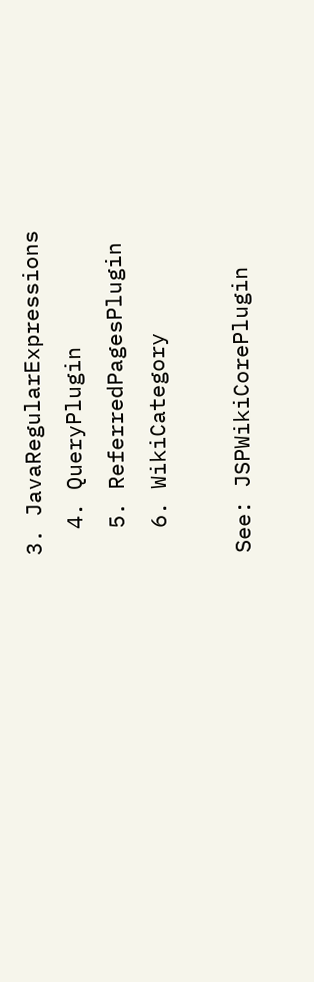3. JavaRegularExpressions
  4. QueryPlugin
  5. ReferredPagesPlugin
  6. WikiCategory

See: JSPWikiCorePlugin